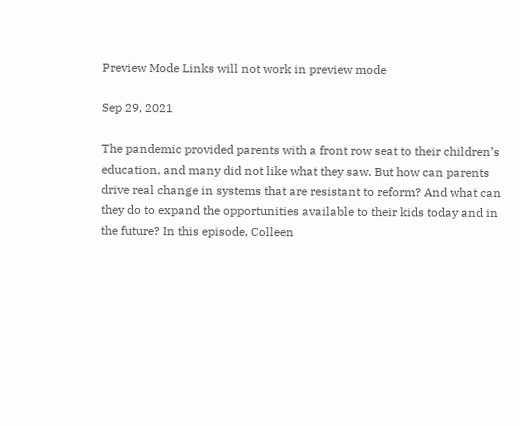Preview Mode Links will not work in preview mode

Sep 29, 2021

The pandemic provided parents with a front row seat to their children’s education, and many did not like what they saw. But how can parents drive real change in systems that are resistant to reform? And what can they do to expand the opportunities available to their kids today and in the future? In this episode, Colleen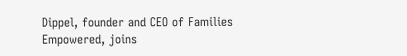Dippel, founder and CEO of Families Empowered, joins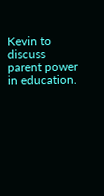Kevin to discuss parent power in education.